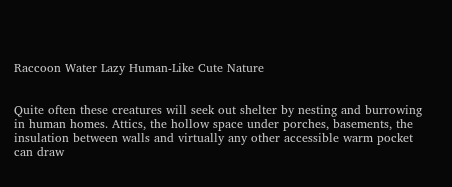Raccoon Water Lazy Human-Like Cute Nature


Quite often these creatures will seek out shelter by nesting and burrowing in human homes. Attics, the hollow space under porches, basements, the insulation between walls and virtually any other accessible warm pocket can draw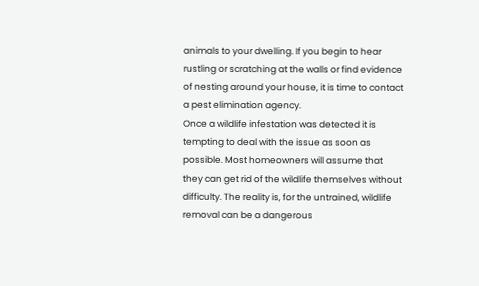animals to your dwelling. If you begin to hear rustling or scratching at the walls or find evidence of nesting around your house, it is time to contact a pest elimination agency.
Once a wildlife infestation was detected it is tempting to deal with the issue as soon as possible. Most homeowners will assume that they can get rid of the wildlife themselves without difficulty. The reality is, for the untrained, wildlife removal can be a dangerous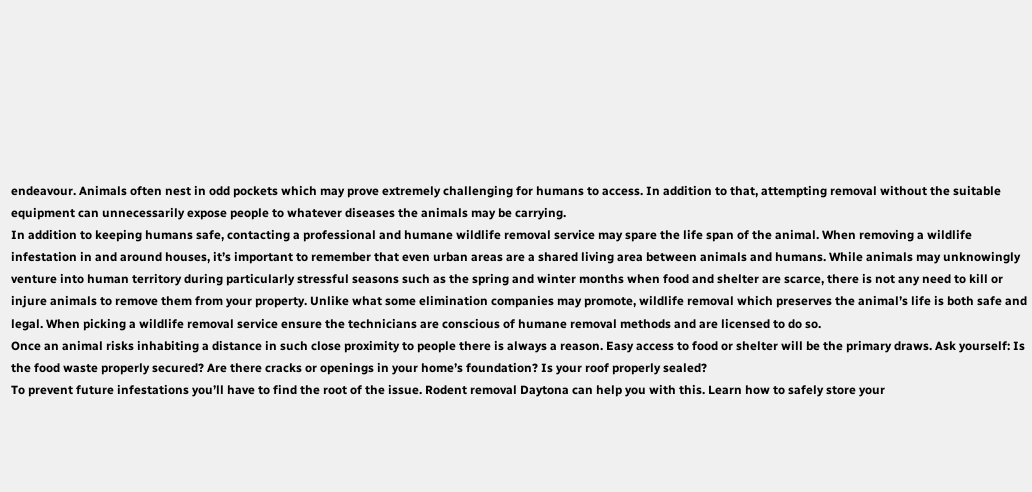endeavour. Animals often nest in odd pockets which may prove extremely challenging for humans to access. In addition to that, attempting removal without the suitable equipment can unnecessarily expose people to whatever diseases the animals may be carrying.
In addition to keeping humans safe, contacting a professional and humane wildlife removal service may spare the life span of the animal. When removing a wildlife infestation in and around houses, it’s important to remember that even urban areas are a shared living area between animals and humans. While animals may unknowingly venture into human territory during particularly stressful seasons such as the spring and winter months when food and shelter are scarce, there is not any need to kill or injure animals to remove them from your property. Unlike what some elimination companies may promote, wildlife removal which preserves the animal’s life is both safe and legal. When picking a wildlife removal service ensure the technicians are conscious of humane removal methods and are licensed to do so.
Once an animal risks inhabiting a distance in such close proximity to people there is always a reason. Easy access to food or shelter will be the primary draws. Ask yourself: Is the food waste properly secured? Are there cracks or openings in your home’s foundation? Is your roof properly sealed?
To prevent future infestations you’ll have to find the root of the issue. Rodent removal Daytona can help you with this. Learn how to safely store your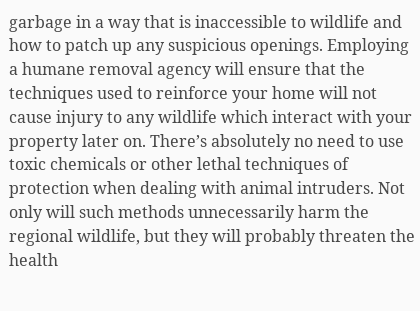garbage in a way that is inaccessible to wildlife and how to patch up any suspicious openings. Employing a humane removal agency will ensure that the techniques used to reinforce your home will not cause injury to any wildlife which interact with your property later on. There’s absolutely no need to use toxic chemicals or other lethal techniques of protection when dealing with animal intruders. Not only will such methods unnecessarily harm the regional wildlife, but they will probably threaten the health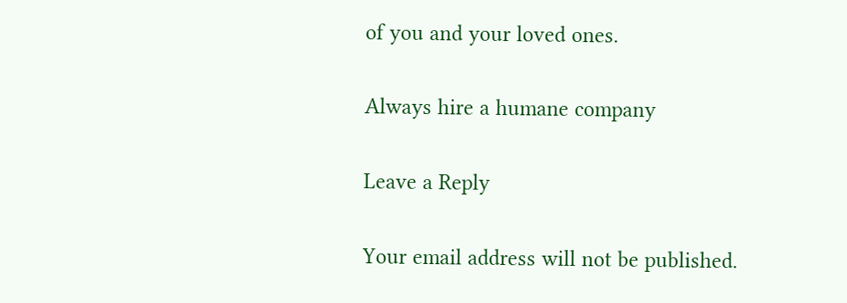of you and your loved ones.

Always hire a humane company

Leave a Reply

Your email address will not be published.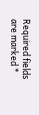Required fields are marked *